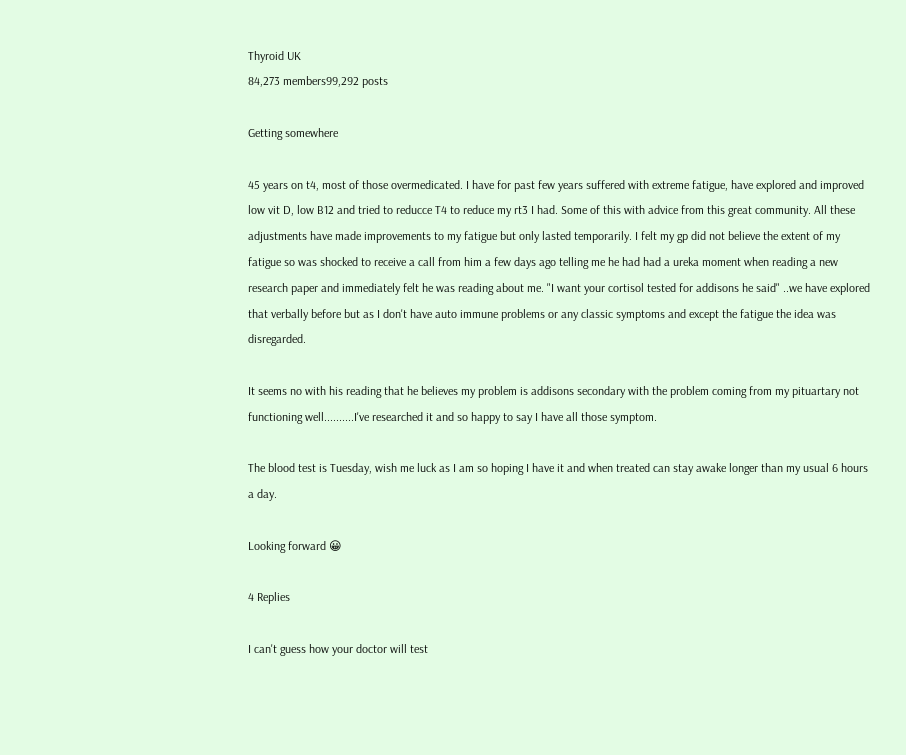Thyroid UK
84,273 members99,292 posts

Getting somewhere

45 years on t4, most of those overmedicated. I have for past few years suffered with extreme fatigue, have explored and improved low vit D, low B12 and tried to reducce T4 to reduce my rt3 I had. Some of this with advice from this great community. All these adjustments have made improvements to my fatigue but only lasted temporarily. I felt my gp did not believe the extent of my fatigue so was shocked to receive a call from him a few days ago telling me he had had a ureka moment when reading a new research paper and immediately felt he was reading about me. "I want your cortisol tested for addisons he said" ..we have explored that verbally before but as I don't have auto immune problems or any classic symptoms and except the fatigue the idea was disregarded.

It seems no with his reading that he believes my problem is addisons secondary with the problem coming from my pituartary not functioning well..........I've researched it and so happy to say I have all those symptom.

The blood test is Tuesday, wish me luck as I am so hoping I have it and when treated can stay awake longer than my usual 6 hours a day.

Looking forward 😀

4 Replies

I can't guess how your doctor will test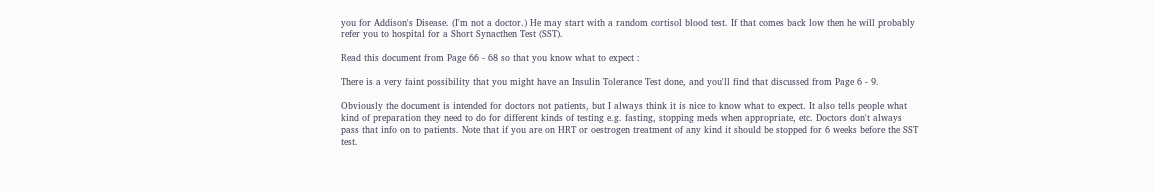you for Addison's Disease. (I'm not a doctor.) He may start with a random cortisol blood test. If that comes back low then he will probably refer you to hospital for a Short Synacthen Test (SST).

Read this document from Page 66 - 68 so that you know what to expect :

There is a very faint possibility that you might have an Insulin Tolerance Test done, and you'll find that discussed from Page 6 - 9.

Obviously the document is intended for doctors not patients, but I always think it is nice to know what to expect. It also tells people what kind of preparation they need to do for different kinds of testing e.g. fasting, stopping meds when appropriate, etc. Doctors don't always pass that info on to patients. Note that if you are on HRT or oestrogen treatment of any kind it should be stopped for 6 weeks before the SST test.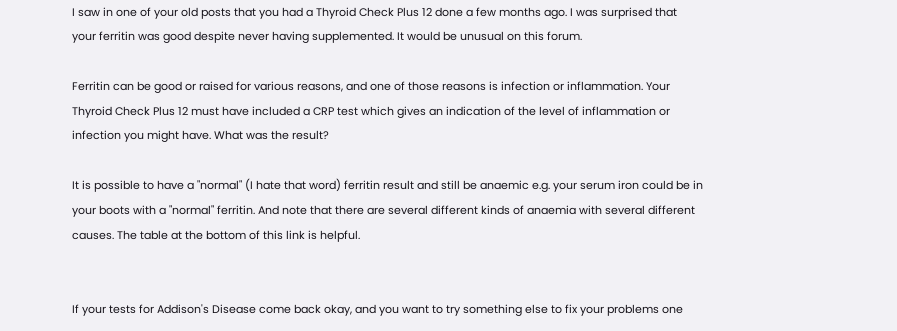I saw in one of your old posts that you had a Thyroid Check Plus 12 done a few months ago. I was surprised that your ferritin was good despite never having supplemented. It would be unusual on this forum.

Ferritin can be good or raised for various reasons, and one of those reasons is infection or inflammation. Your Thyroid Check Plus 12 must have included a CRP test which gives an indication of the level of inflammation or infection you might have. What was the result?

It is possible to have a "normal" (I hate that word) ferritin result and still be anaemic e.g. your serum iron could be in your boots with a "normal" ferritin. And note that there are several different kinds of anaemia with several different causes. The table at the bottom of this link is helpful.


If your tests for Addison's Disease come back okay, and you want to try something else to fix your problems one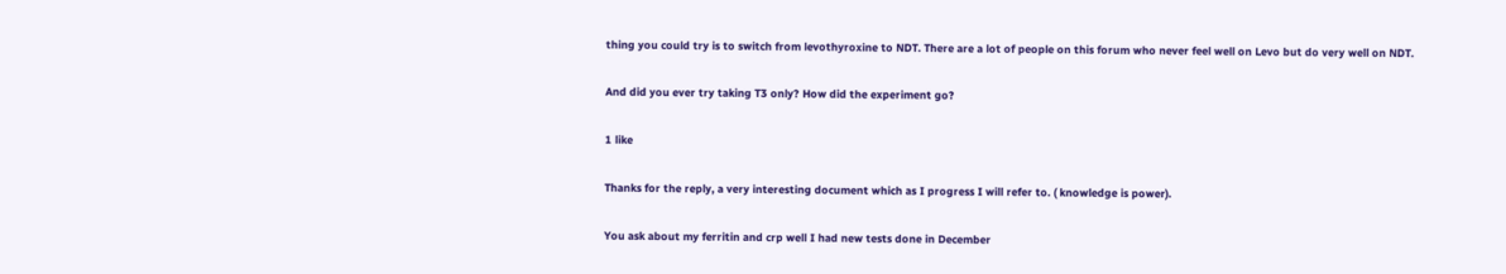thing you could try is to switch from levothyroxine to NDT. There are a lot of people on this forum who never feel well on Levo but do very well on NDT.

And did you ever try taking T3 only? How did the experiment go?

1 like

Thanks for the reply, a very interesting document which as I progress I will refer to. ( knowledge is power).

You ask about my ferritin and crp well I had new tests done in December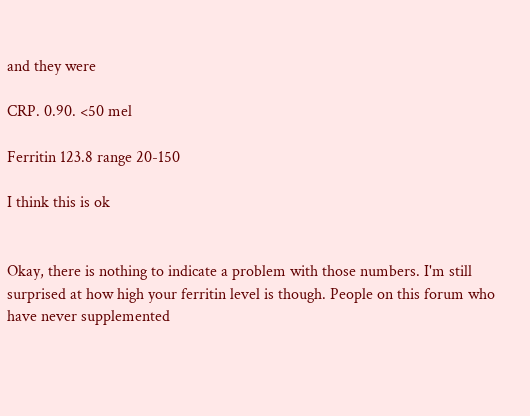and they were

CRP. 0.90. <50 mel

Ferritin 123.8 range 20-150

I think this is ok


Okay, there is nothing to indicate a problem with those numbers. I'm still surprised at how high your ferritin level is though. People on this forum who have never supplemented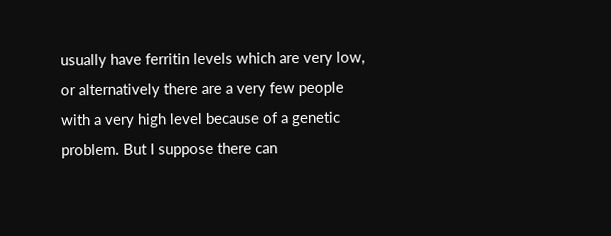usually have ferritin levels which are very low, or alternatively there are a very few people with a very high level because of a genetic problem. But I suppose there can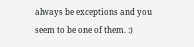always be exceptions and you seem to be one of them. :)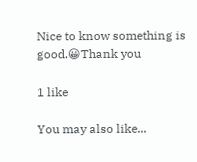Nice to know something is good.😀Thank you

1 like

You may also like...